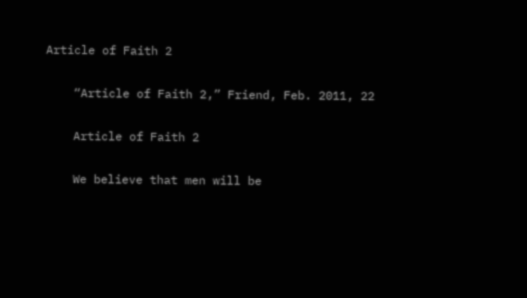Article of Faith 2

    “Article of Faith 2,” Friend, Feb. 2011, 22

    Article of Faith 2

    We believe that men will be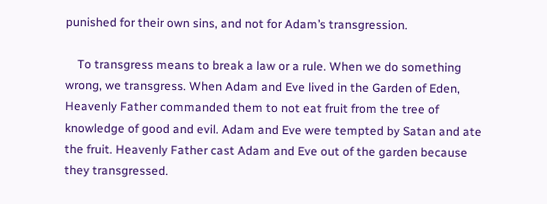punished for their own sins, and not for Adam’s transgression.

    To transgress means to break a law or a rule. When we do something wrong, we transgress. When Adam and Eve lived in the Garden of Eden, Heavenly Father commanded them to not eat fruit from the tree of knowledge of good and evil. Adam and Eve were tempted by Satan and ate the fruit. Heavenly Father cast Adam and Eve out of the garden because they transgressed.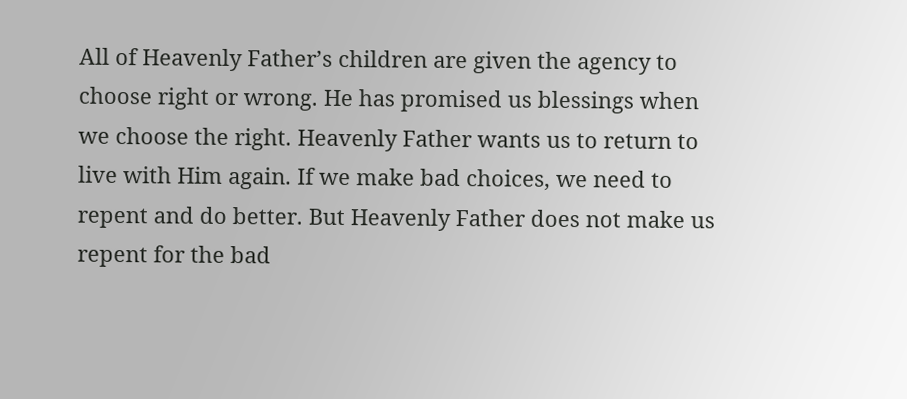All of Heavenly Father’s children are given the agency to choose right or wrong. He has promised us blessings when we choose the right. Heavenly Father wants us to return to live with Him again. If we make bad choices, we need to repent and do better. But Heavenly Father does not make us repent for the bad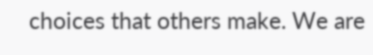choices that others make. We are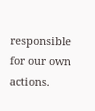responsible for our own actions.